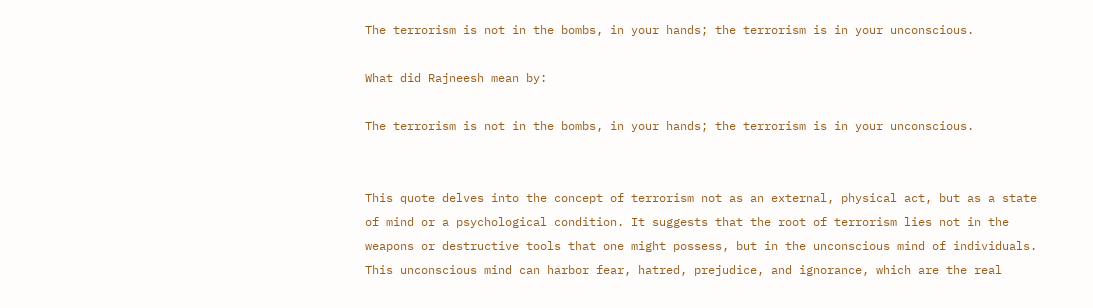The terrorism is not in the bombs, in your hands; the terrorism is in your unconscious.

What did Rajneesh mean by:

The terrorism is not in the bombs, in your hands; the terrorism is in your unconscious.


This quote delves into the concept of terrorism not as an external, physical act, but as a state of mind or a psychological condition. It suggests that the root of terrorism lies not in the weapons or destructive tools that one might possess, but in the unconscious mind of individuals. This unconscious mind can harbor fear, hatred, prejudice, and ignorance, which are the real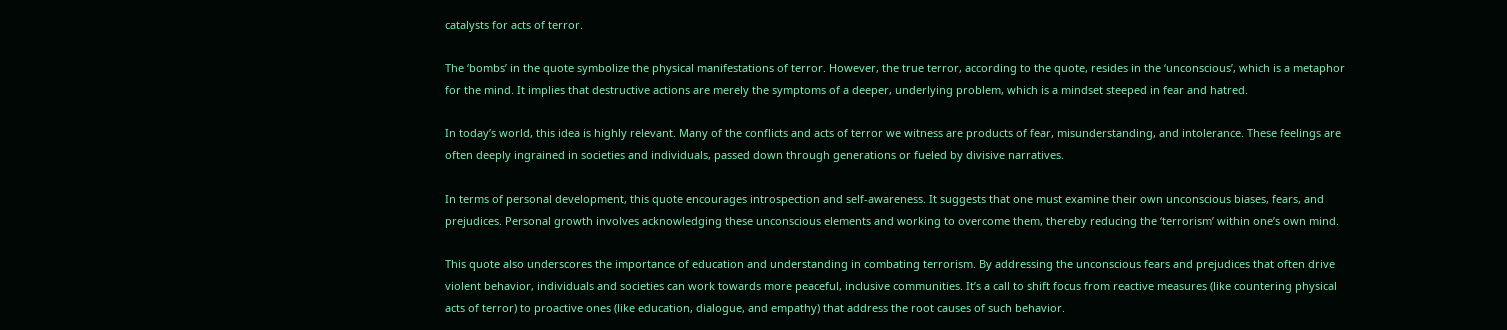catalysts for acts of terror.

The ‘bombs’ in the quote symbolize the physical manifestations of terror. However, the true terror, according to the quote, resides in the ‘unconscious’, which is a metaphor for the mind. It implies that destructive actions are merely the symptoms of a deeper, underlying problem, which is a mindset steeped in fear and hatred.

In today’s world, this idea is highly relevant. Many of the conflicts and acts of terror we witness are products of fear, misunderstanding, and intolerance. These feelings are often deeply ingrained in societies and individuals, passed down through generations or fueled by divisive narratives.

In terms of personal development, this quote encourages introspection and self-awareness. It suggests that one must examine their own unconscious biases, fears, and prejudices. Personal growth involves acknowledging these unconscious elements and working to overcome them, thereby reducing the ‘terrorism’ within one’s own mind.

This quote also underscores the importance of education and understanding in combating terrorism. By addressing the unconscious fears and prejudices that often drive violent behavior, individuals and societies can work towards more peaceful, inclusive communities. It’s a call to shift focus from reactive measures (like countering physical acts of terror) to proactive ones (like education, dialogue, and empathy) that address the root causes of such behavior.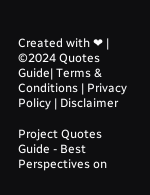Created with ❤ | ©2024 Quotes Guide| Terms & Conditions | Privacy Policy | Disclaimer

Project Quotes Guide - Best Perspectives on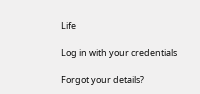Life

Log in with your credentials

Forgot your details?